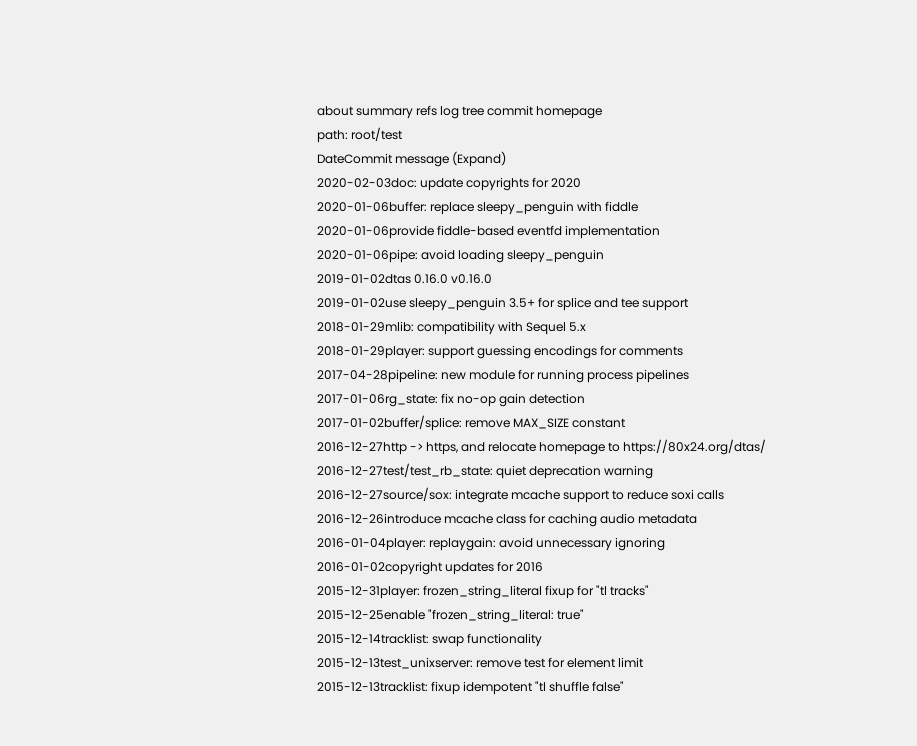about summary refs log tree commit homepage
path: root/test
DateCommit message (Expand)
2020-02-03doc: update copyrights for 2020
2020-01-06buffer: replace sleepy_penguin with fiddle
2020-01-06provide fiddle-based eventfd implementation
2020-01-06pipe: avoid loading sleepy_penguin
2019-01-02dtas 0.16.0 v0.16.0
2019-01-02use sleepy_penguin 3.5+ for splice and tee support
2018-01-29mlib: compatibility with Sequel 5.x
2018-01-29player: support guessing encodings for comments
2017-04-28pipeline: new module for running process pipelines
2017-01-06rg_state: fix no-op gain detection
2017-01-02buffer/splice: remove MAX_SIZE constant
2016-12-27http -> https, and relocate homepage to https://80x24.org/dtas/
2016-12-27test/test_rb_state: quiet deprecation warning
2016-12-27source/sox: integrate mcache support to reduce soxi calls
2016-12-26introduce mcache class for caching audio metadata
2016-01-04player: replaygain: avoid unnecessary ignoring
2016-01-02copyright updates for 2016
2015-12-31player: frozen_string_literal fixup for "tl tracks"
2015-12-25enable "frozen_string_literal: true"
2015-12-14tracklist: swap functionality
2015-12-13test_unixserver: remove test for element limit
2015-12-13tracklist: fixup idempotent "tl shuffle false"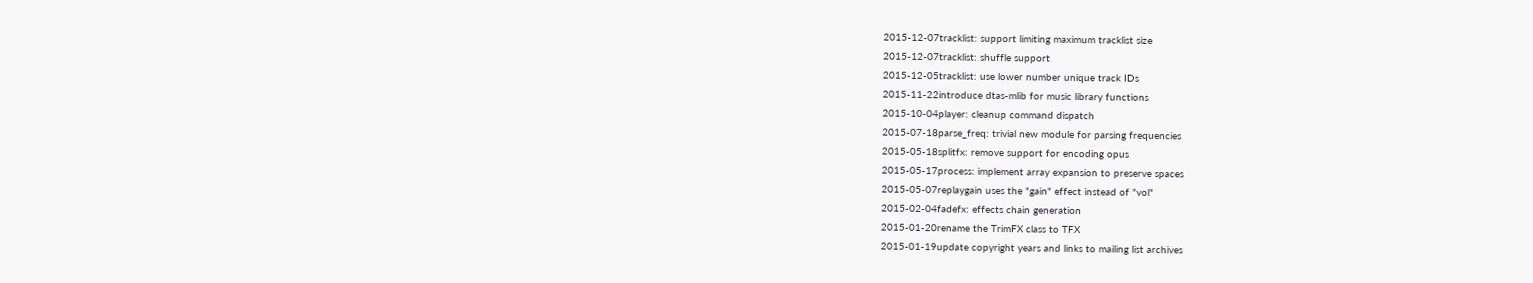2015-12-07tracklist: support limiting maximum tracklist size
2015-12-07tracklist: shuffle support
2015-12-05tracklist: use lower number unique track IDs
2015-11-22introduce dtas-mlib for music library functions
2015-10-04player: cleanup command dispatch
2015-07-18parse_freq: trivial new module for parsing frequencies
2015-05-18splitfx: remove support for encoding opus
2015-05-17process: implement array expansion to preserve spaces
2015-05-07replaygain uses the "gain" effect instead of "vol"
2015-02-04fadefx: effects chain generation
2015-01-20rename the TrimFX class to TFX
2015-01-19update copyright years and links to mailing list archives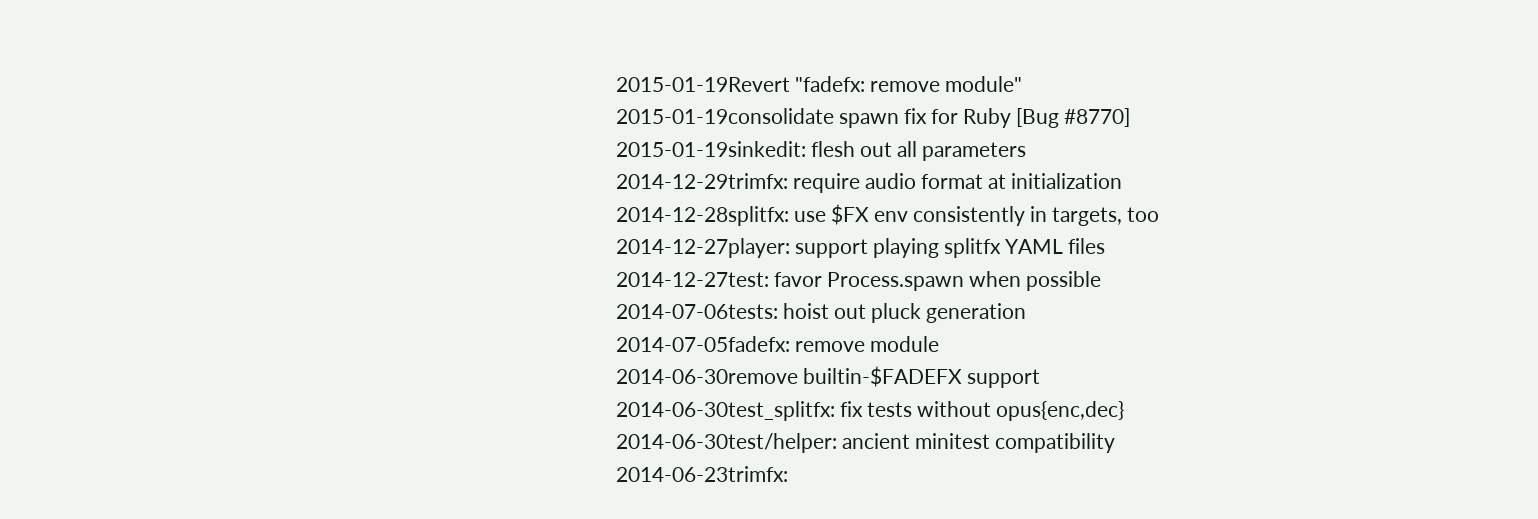2015-01-19Revert "fadefx: remove module"
2015-01-19consolidate spawn fix for Ruby [Bug #8770]
2015-01-19sinkedit: flesh out all parameters
2014-12-29trimfx: require audio format at initialization
2014-12-28splitfx: use $FX env consistently in targets, too
2014-12-27player: support playing splitfx YAML files
2014-12-27test: favor Process.spawn when possible
2014-07-06tests: hoist out pluck generation
2014-07-05fadefx: remove module
2014-06-30remove builtin-$FADEFX support
2014-06-30test_splitfx: fix tests without opus{enc,dec}
2014-06-30test/helper: ancient minitest compatibility
2014-06-23trimfx: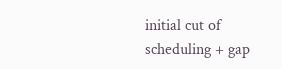initial cut of scheduling + gap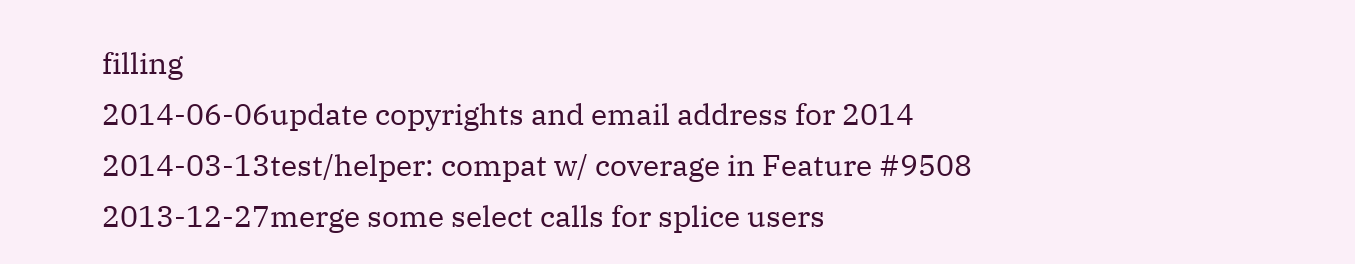filling
2014-06-06update copyrights and email address for 2014
2014-03-13test/helper: compat w/ coverage in Feature #9508
2013-12-27merge some select calls for splice users